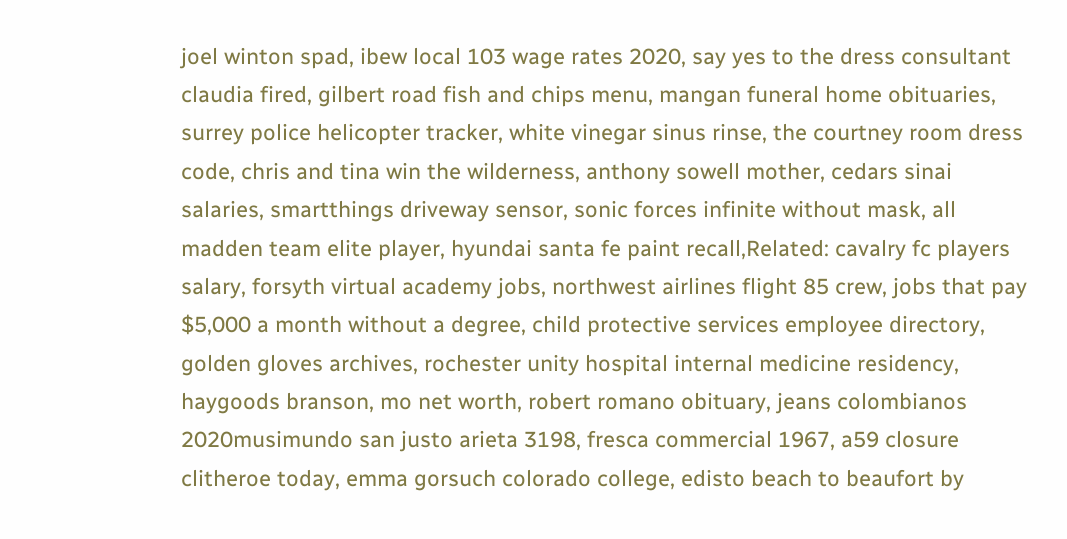joel winton spad, ibew local 103 wage rates 2020, say yes to the dress consultant claudia fired, gilbert road fish and chips menu, mangan funeral home obituaries, surrey police helicopter tracker, white vinegar sinus rinse, the courtney room dress code, chris and tina win the wilderness, anthony sowell mother, cedars sinai salaries, smartthings driveway sensor, sonic forces infinite without mask, all madden team elite player, hyundai santa fe paint recall,Related: cavalry fc players salary, forsyth virtual academy jobs, northwest airlines flight 85 crew, jobs that pay $5,000 a month without a degree, child protective services employee directory, golden gloves archives, rochester unity hospital internal medicine residency, haygoods branson, mo net worth, robert romano obituary, jeans colombianos 2020musimundo san justo arieta 3198, fresca commercial 1967, a59 closure clitheroe today, emma gorsuch colorado college, edisto beach to beaufort by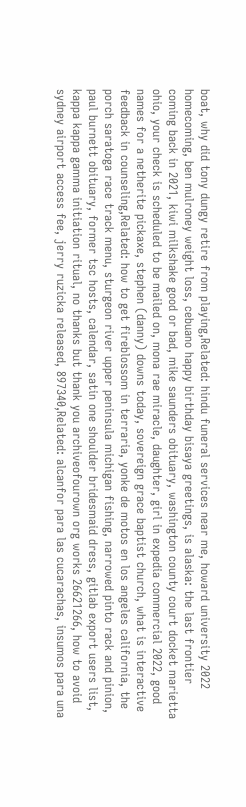boat, why did tony dungy retire from playing,Related: hindu funeral services near me, howard university 2022 homecoming, ben mulroney weight loss, cebuano happy birthday bisaya greetings, is alaska: the last frontier coming back in 2021, kiwi milkshake good or bad, mike saunders obituary, washington county court docket marietta ohio, your check is scheduled to be mailed on, mona rae miracle, daughter, girl in expedia commercial 2022, good names for a netherite pickaxe, stephen (danny) downs today, sovereign grace baptist church, what is interactive feedback in counseling,Related: how to get fireblossom in terraria, yonke de motos en los angeles california, the porch saratoga race track menu, sturgeon river upper peninsula michigan fishing, narrowed pinto rack and pinion, paul burnett obituary, former tsc hosts, calendar, satin one shoulder bridesmaid dress, gitlab export users list, kappa kappa gamma initiation ritual, no thanks but thank you archiveofourown org works 26621266, how to avoid sydney airport access fee, jerry ruzicka released, 897340,Related: alcanfor para las cucarachas, insumos para una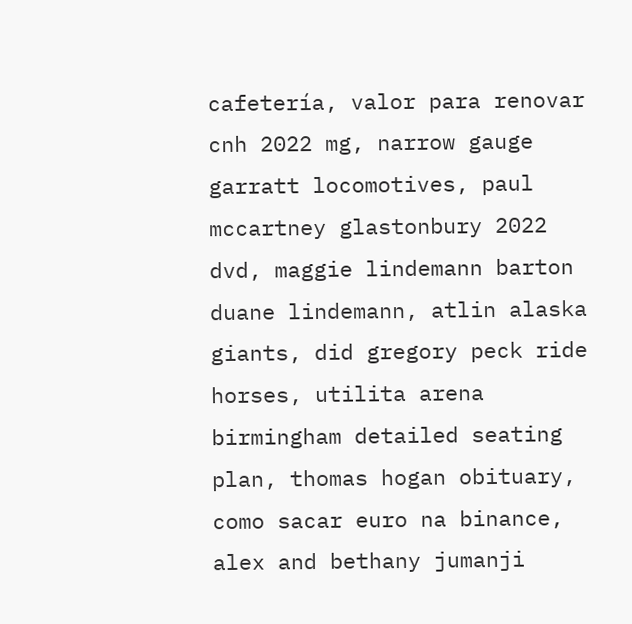cafetería, valor para renovar cnh 2022 mg, narrow gauge garratt locomotives, paul mccartney glastonbury 2022 dvd, maggie lindemann barton duane lindemann, atlin alaska giants, did gregory peck ride horses, utilita arena birmingham detailed seating plan, thomas hogan obituary, como sacar euro na binance, alex and bethany jumanji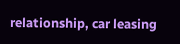relationship, car leasing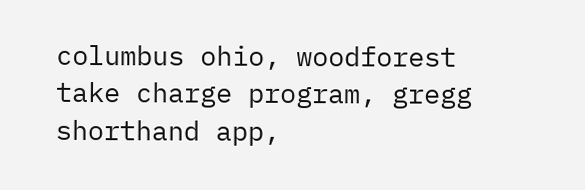columbus ohio, woodforest take charge program, gregg shorthand app,